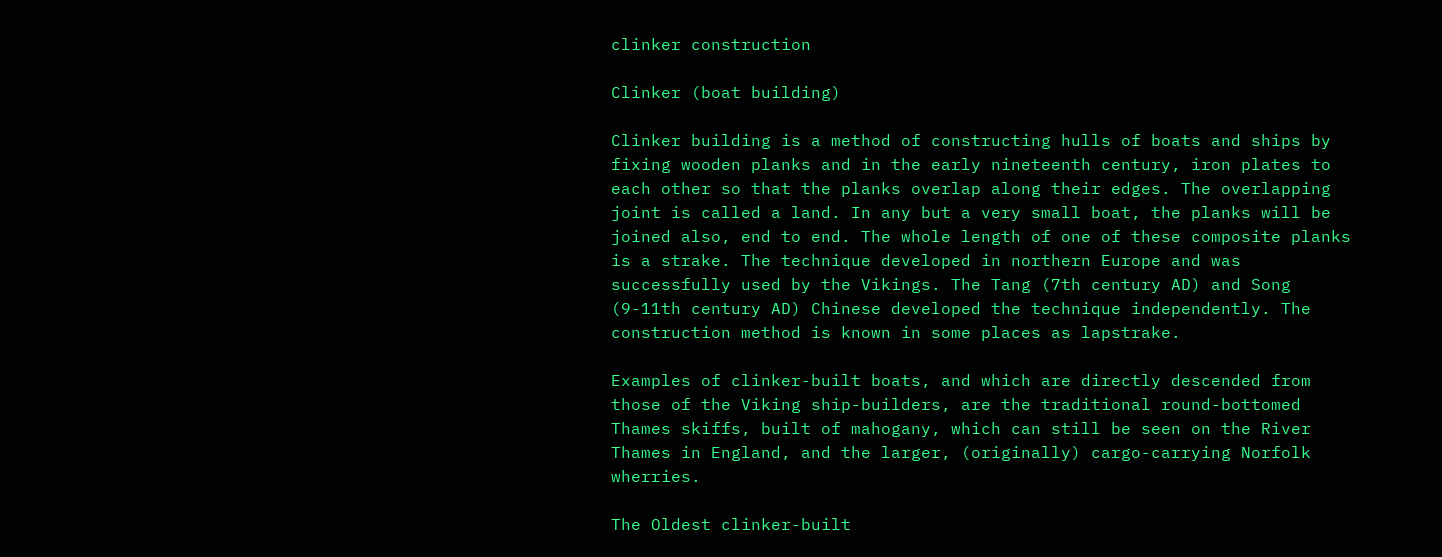clinker construction

Clinker (boat building)

Clinker building is a method of constructing hulls of boats and ships by fixing wooden planks and in the early nineteenth century, iron plates to each other so that the planks overlap along their edges. The overlapping joint is called a land. In any but a very small boat, the planks will be joined also, end to end. The whole length of one of these composite planks is a strake. The technique developed in northern Europe and was successfully used by the Vikings. The Tang (7th century AD) and Song (9-11th century AD) Chinese developed the technique independently. The construction method is known in some places as lapstrake.

Examples of clinker-built boats, and which are directly descended from those of the Viking ship-builders, are the traditional round-bottomed Thames skiffs, built of mahogany, which can still be seen on the River Thames in England, and the larger, (originally) cargo-carrying Norfolk wherries.

The Oldest clinker-built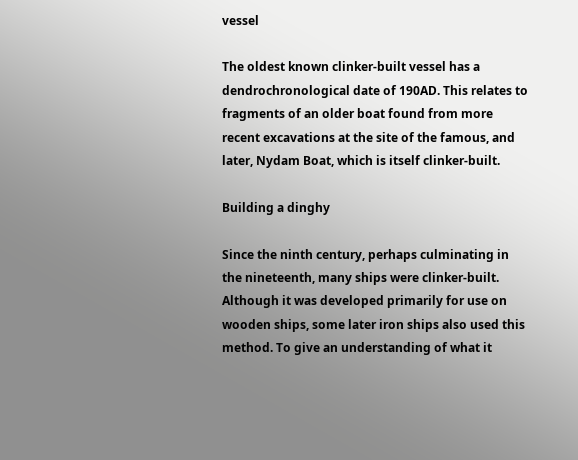vessel

The oldest known clinker-built vessel has a dendrochronological date of 190AD. This relates to fragments of an older boat found from more recent excavations at the site of the famous, and later, Nydam Boat, which is itself clinker-built.

Building a dinghy

Since the ninth century, perhaps culminating in the nineteenth, many ships were clinker-built. Although it was developed primarily for use on wooden ships, some later iron ships also used this method. To give an understanding of what it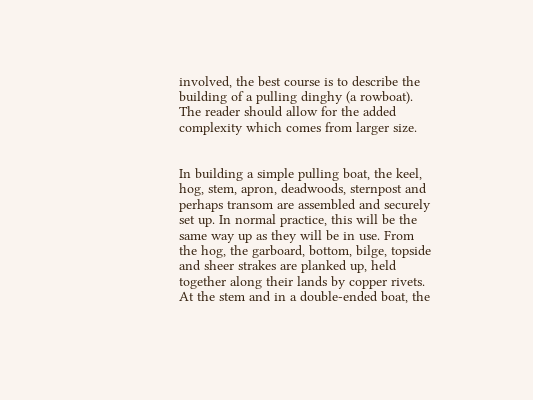involved, the best course is to describe the building of a pulling dinghy (a rowboat). The reader should allow for the added complexity which comes from larger size.


In building a simple pulling boat, the keel, hog, stem, apron, deadwoods, sternpost and perhaps transom are assembled and securely set up. In normal practice, this will be the same way up as they will be in use. From the hog, the garboard, bottom, bilge, topside and sheer strakes are planked up, held together along their lands by copper rivets. At the stem and in a double-ended boat, the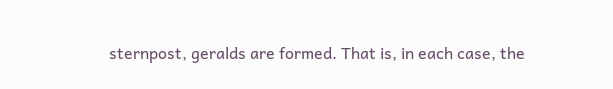sternpost, geralds are formed. That is, in each case, the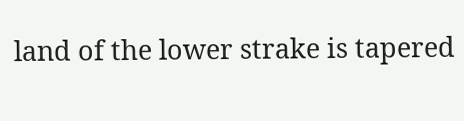land of the lower strake is tapered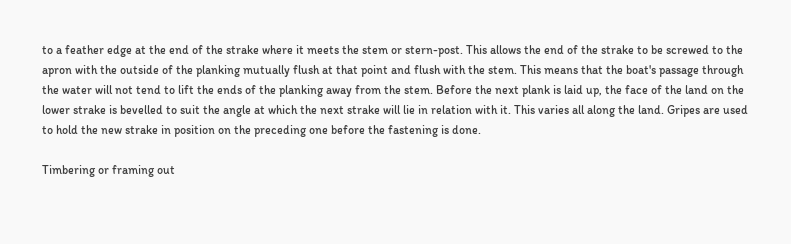to a feather edge at the end of the strake where it meets the stem or stern-post. This allows the end of the strake to be screwed to the apron with the outside of the planking mutually flush at that point and flush with the stem. This means that the boat's passage through the water will not tend to lift the ends of the planking away from the stem. Before the next plank is laid up, the face of the land on the lower strake is bevelled to suit the angle at which the next strake will lie in relation with it. This varies all along the land. Gripes are used to hold the new strake in position on the preceding one before the fastening is done.

Timbering or framing out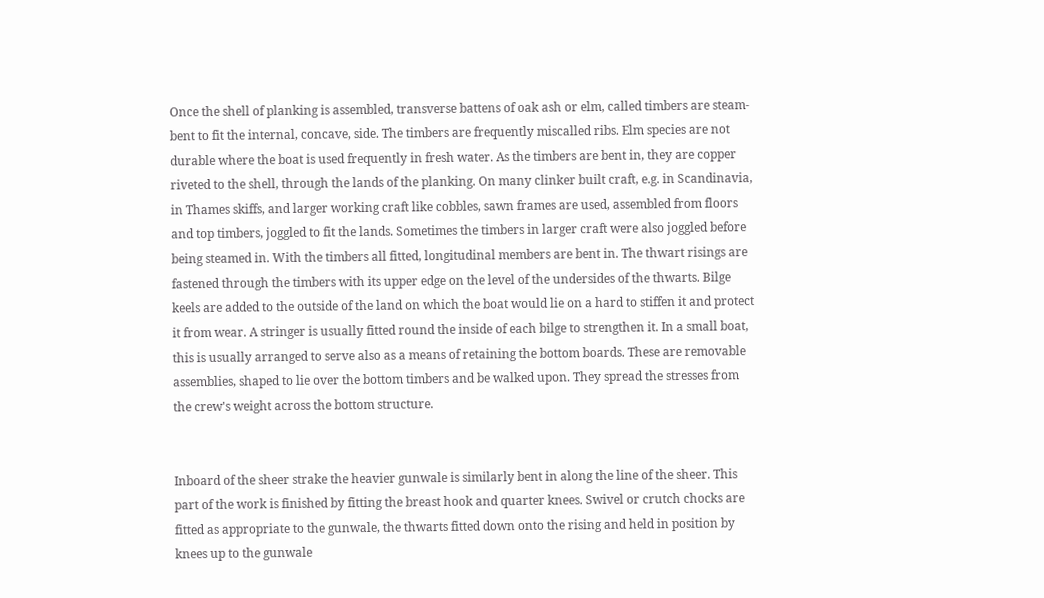Once the shell of planking is assembled, transverse battens of oak ash or elm, called timbers are steam-bent to fit the internal, concave, side. The timbers are frequently miscalled ribs. Elm species are not durable where the boat is used frequently in fresh water. As the timbers are bent in, they are copper riveted to the shell, through the lands of the planking. On many clinker built craft, e.g. in Scandinavia, in Thames skiffs, and larger working craft like cobbles, sawn frames are used, assembled from floors and top timbers, joggled to fit the lands. Sometimes the timbers in larger craft were also joggled before being steamed in. With the timbers all fitted, longitudinal members are bent in. The thwart risings are fastened through the timbers with its upper edge on the level of the undersides of the thwarts. Bilge keels are added to the outside of the land on which the boat would lie on a hard to stiffen it and protect it from wear. A stringer is usually fitted round the inside of each bilge to strengthen it. In a small boat, this is usually arranged to serve also as a means of retaining the bottom boards. These are removable assemblies, shaped to lie over the bottom timbers and be walked upon. They spread the stresses from the crew's weight across the bottom structure.


Inboard of the sheer strake the heavier gunwale is similarly bent in along the line of the sheer. This part of the work is finished by fitting the breast hook and quarter knees. Swivel or crutch chocks are fitted as appropriate to the gunwale, the thwarts fitted down onto the rising and held in position by knees up to the gunwale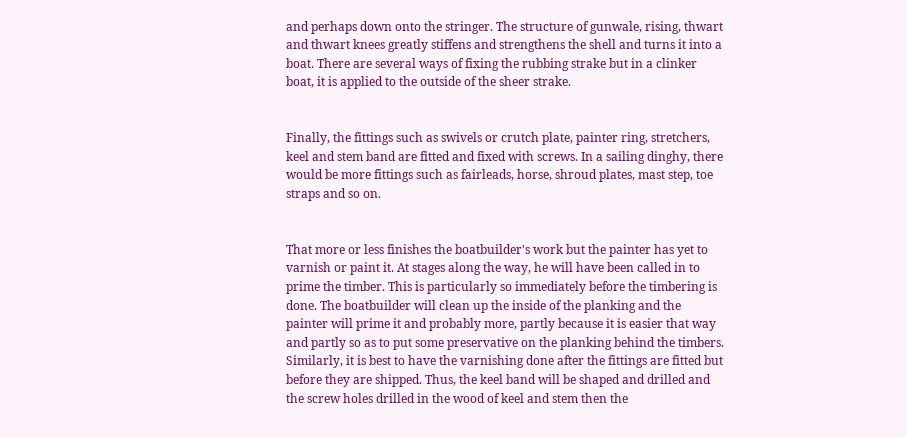and perhaps down onto the stringer. The structure of gunwale, rising, thwart and thwart knees greatly stiffens and strengthens the shell and turns it into a boat. There are several ways of fixing the rubbing strake but in a clinker boat, it is applied to the outside of the sheer strake.


Finally, the fittings such as swivels or crutch plate, painter ring, stretchers, keel and stem band are fitted and fixed with screws. In a sailing dinghy, there would be more fittings such as fairleads, horse, shroud plates, mast step, toe straps and so on.


That more or less finishes the boatbuilder's work but the painter has yet to varnish or paint it. At stages along the way, he will have been called in to prime the timber. This is particularly so immediately before the timbering is done. The boatbuilder will clean up the inside of the planking and the painter will prime it and probably more, partly because it is easier that way and partly so as to put some preservative on the planking behind the timbers. Similarly, it is best to have the varnishing done after the fittings are fitted but before they are shipped. Thus, the keel band will be shaped and drilled and the screw holes drilled in the wood of keel and stem then the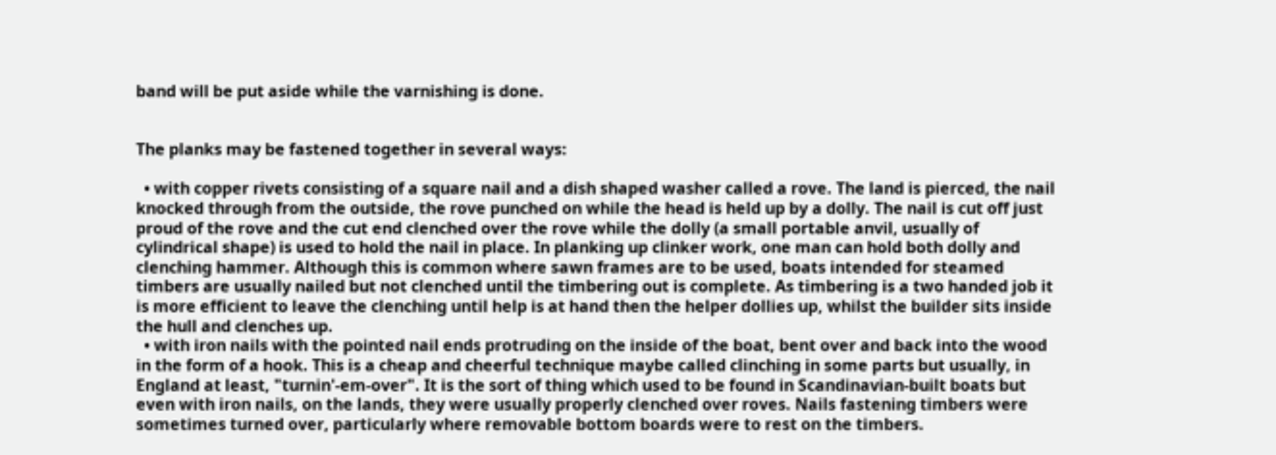band will be put aside while the varnishing is done.


The planks may be fastened together in several ways:

  • with copper rivets consisting of a square nail and a dish shaped washer called a rove. The land is pierced, the nail knocked through from the outside, the rove punched on while the head is held up by a dolly. The nail is cut off just proud of the rove and the cut end clenched over the rove while the dolly (a small portable anvil, usually of cylindrical shape) is used to hold the nail in place. In planking up clinker work, one man can hold both dolly and clenching hammer. Although this is common where sawn frames are to be used, boats intended for steamed timbers are usually nailed but not clenched until the timbering out is complete. As timbering is a two handed job it is more efficient to leave the clenching until help is at hand then the helper dollies up, whilst the builder sits inside the hull and clenches up.
  • with iron nails with the pointed nail ends protruding on the inside of the boat, bent over and back into the wood in the form of a hook. This is a cheap and cheerful technique maybe called clinching in some parts but usually, in England at least, "turnin'-em-over". It is the sort of thing which used to be found in Scandinavian-built boats but even with iron nails, on the lands, they were usually properly clenched over roves. Nails fastening timbers were sometimes turned over, particularly where removable bottom boards were to rest on the timbers.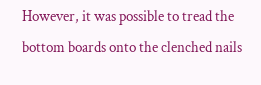However, it was possible to tread the bottom boards onto the clenched nails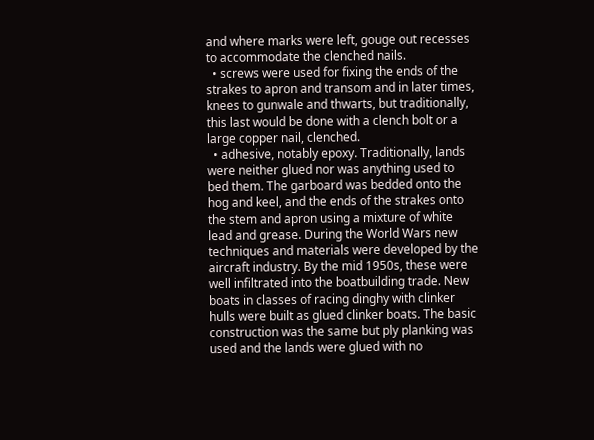and where marks were left, gouge out recesses to accommodate the clenched nails.
  • screws were used for fixing the ends of the strakes to apron and transom and in later times, knees to gunwale and thwarts, but traditionally, this last would be done with a clench bolt or a large copper nail, clenched.
  • adhesive, notably epoxy. Traditionally, lands were neither glued nor was anything used to bed them. The garboard was bedded onto the hog and keel, and the ends of the strakes onto the stem and apron using a mixture of white lead and grease. During the World Wars new techniques and materials were developed by the aircraft industry. By the mid 1950s, these were well infiltrated into the boatbuilding trade. New boats in classes of racing dinghy with clinker hulls were built as glued clinker boats. The basic construction was the same but ply planking was used and the lands were glued with no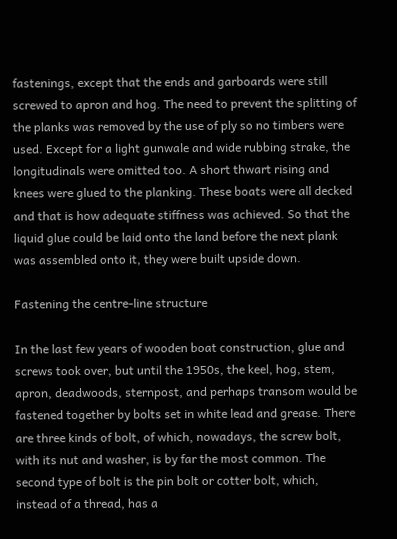fastenings, except that the ends and garboards were still screwed to apron and hog. The need to prevent the splitting of the planks was removed by the use of ply so no timbers were used. Except for a light gunwale and wide rubbing strake, the longitudinals were omitted too. A short thwart rising and knees were glued to the planking. These boats were all decked and that is how adequate stiffness was achieved. So that the liquid glue could be laid onto the land before the next plank was assembled onto it, they were built upside down.

Fastening the centre-line structure

In the last few years of wooden boat construction, glue and screws took over, but until the 1950s, the keel, hog, stem, apron, deadwoods, sternpost, and perhaps transom would be fastened together by bolts set in white lead and grease. There are three kinds of bolt, of which, nowadays, the screw bolt, with its nut and washer, is by far the most common. The second type of bolt is the pin bolt or cotter bolt, which, instead of a thread, has a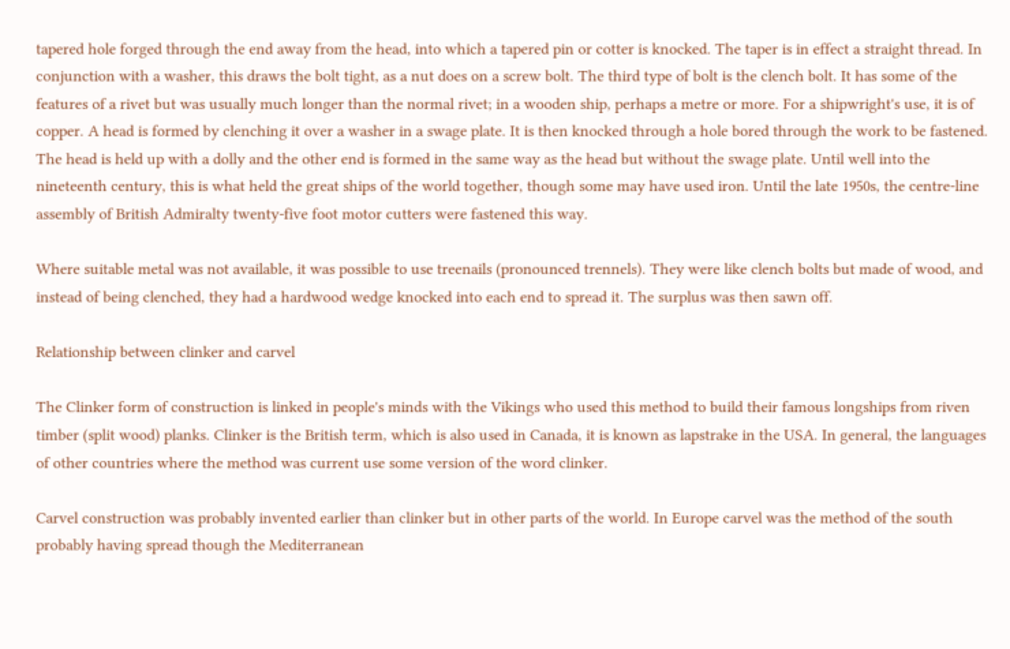tapered hole forged through the end away from the head, into which a tapered pin or cotter is knocked. The taper is in effect a straight thread. In conjunction with a washer, this draws the bolt tight, as a nut does on a screw bolt. The third type of bolt is the clench bolt. It has some of the features of a rivet but was usually much longer than the normal rivet; in a wooden ship, perhaps a metre or more. For a shipwright's use, it is of copper. A head is formed by clenching it over a washer in a swage plate. It is then knocked through a hole bored through the work to be fastened. The head is held up with a dolly and the other end is formed in the same way as the head but without the swage plate. Until well into the nineteenth century, this is what held the great ships of the world together, though some may have used iron. Until the late 1950s, the centre-line assembly of British Admiralty twenty-five foot motor cutters were fastened this way.

Where suitable metal was not available, it was possible to use treenails (pronounced trennels). They were like clench bolts but made of wood, and instead of being clenched, they had a hardwood wedge knocked into each end to spread it. The surplus was then sawn off.

Relationship between clinker and carvel

The Clinker form of construction is linked in people's minds with the Vikings who used this method to build their famous longships from riven timber (split wood) planks. Clinker is the British term, which is also used in Canada, it is known as lapstrake in the USA. In general, the languages of other countries where the method was current use some version of the word clinker.

Carvel construction was probably invented earlier than clinker but in other parts of the world. In Europe carvel was the method of the south probably having spread though the Mediterranean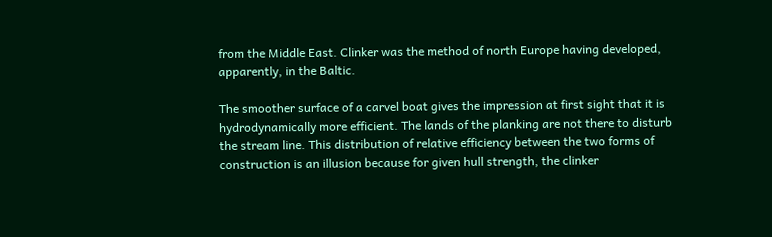from the Middle East. Clinker was the method of north Europe having developed, apparently, in the Baltic.

The smoother surface of a carvel boat gives the impression at first sight that it is hydrodynamically more efficient. The lands of the planking are not there to disturb the stream line. This distribution of relative efficiency between the two forms of construction is an illusion because for given hull strength, the clinker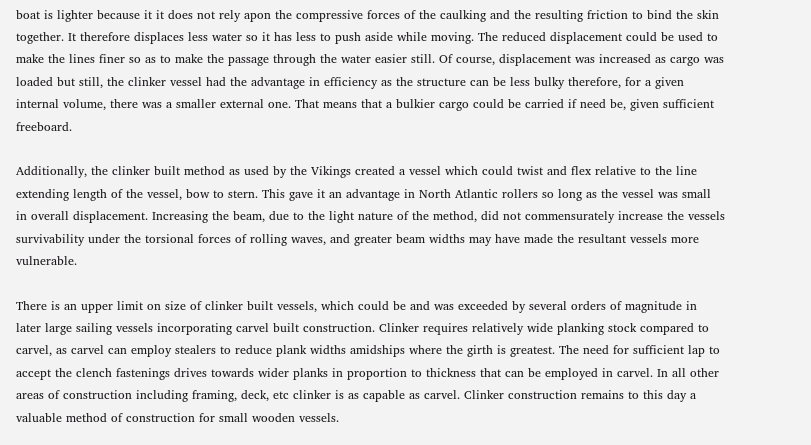boat is lighter because it it does not rely apon the compressive forces of the caulking and the resulting friction to bind the skin together. It therefore displaces less water so it has less to push aside while moving. The reduced displacement could be used to make the lines finer so as to make the passage through the water easier still. Of course, displacement was increased as cargo was loaded but still, the clinker vessel had the advantage in efficiency as the structure can be less bulky therefore, for a given internal volume, there was a smaller external one. That means that a bulkier cargo could be carried if need be, given sufficient freeboard.

Additionally, the clinker built method as used by the Vikings created a vessel which could twist and flex relative to the line extending length of the vessel, bow to stern. This gave it an advantage in North Atlantic rollers so long as the vessel was small in overall displacement. Increasing the beam, due to the light nature of the method, did not commensurately increase the vessels survivability under the torsional forces of rolling waves, and greater beam widths may have made the resultant vessels more vulnerable.

There is an upper limit on size of clinker built vessels, which could be and was exceeded by several orders of magnitude in later large sailing vessels incorporating carvel built construction. Clinker requires relatively wide planking stock compared to carvel, as carvel can employ stealers to reduce plank widths amidships where the girth is greatest. The need for sufficient lap to accept the clench fastenings drives towards wider planks in proportion to thickness that can be employed in carvel. In all other areas of construction including framing, deck, etc clinker is as capable as carvel. Clinker construction remains to this day a valuable method of construction for small wooden vessels.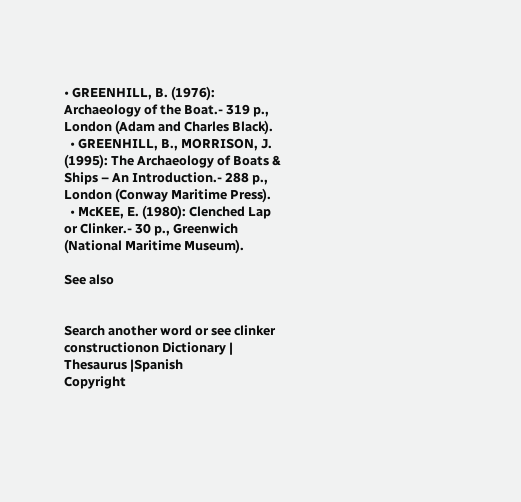• GREENHILL, B. (1976): Archaeology of the Boat.- 319 p., London (Adam and Charles Black).
  • GREENHILL, B., MORRISON, J. (1995): The Archaeology of Boats & Ships – An Introduction.- 288 p., London (Conway Maritime Press).
  • McKEE, E. (1980): Clenched Lap or Clinker.- 30 p., Greenwich (National Maritime Museum).

See also


Search another word or see clinker constructionon Dictionary | Thesaurus |Spanish
Copyright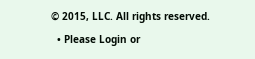© 2015, LLC. All rights reserved.
  • Please Login or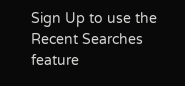Sign Up to use the Recent Searches feature